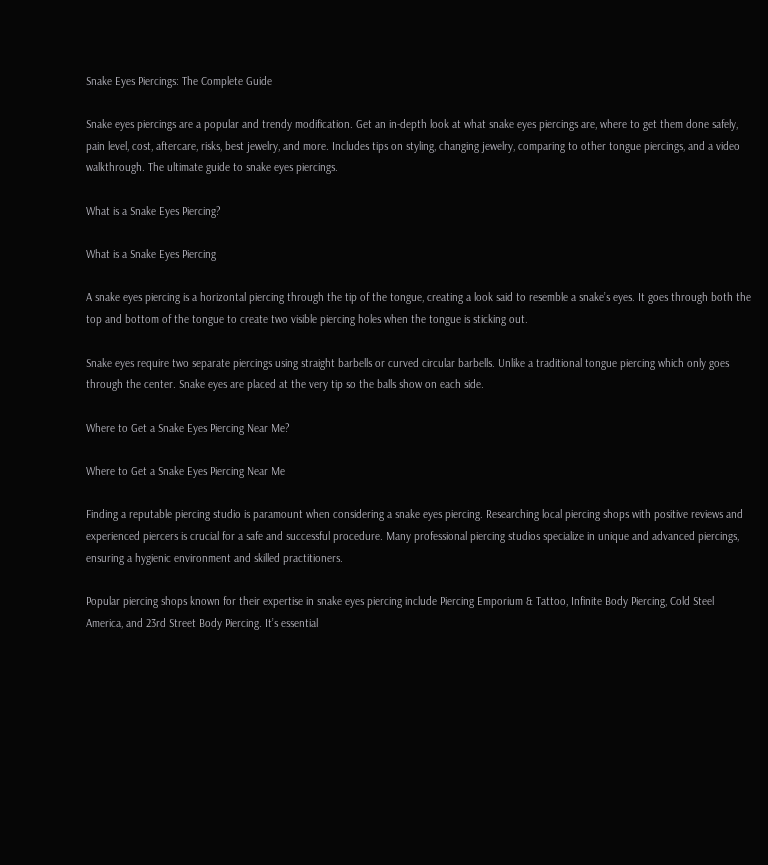Snake Eyes Piercings: The Complete Guide

Snake eyes piercings are a popular and trendy modification. Get an in-depth look at what snake eyes piercings are, where to get them done safely, pain level, cost, aftercare, risks, best jewelry, and more. Includes tips on styling, changing jewelry, comparing to other tongue piercings, and a video walkthrough. The ultimate guide to snake eyes piercings.

What is a Snake Eyes Piercing?

What is a Snake Eyes Piercing

A snake eyes piercing is a horizontal piercing through the tip of the tongue, creating a look said to resemble a snake’s eyes. It goes through both the top and bottom of the tongue to create two visible piercing holes when the tongue is sticking out.

Snake eyes require two separate piercings using straight barbells or curved circular barbells. Unlike a traditional tongue piercing which only goes through the center. Snake eyes are placed at the very tip so the balls show on each side.

Where to Get a Snake Eyes Piercing Near Me?

Where to Get a Snake Eyes Piercing Near Me

Finding a reputable piercing studio is paramount when considering a snake eyes piercing. Researching local piercing shops with positive reviews and experienced piercers is crucial for a safe and successful procedure. Many professional piercing studios specialize in unique and advanced piercings, ensuring a hygienic environment and skilled practitioners.

Popular piercing shops known for their expertise in snake eyes piercing include Piercing Emporium & Tattoo, Infinite Body Piercing, Cold Steel America, and 23rd Street Body Piercing. It’s essential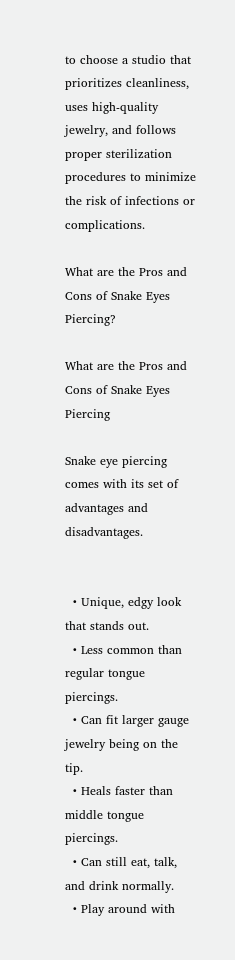to choose a studio that prioritizes cleanliness, uses high-quality jewelry, and follows proper sterilization procedures to minimize the risk of infections or complications.

What are the Pros and Cons of Snake Eyes Piercing?

What are the Pros and Cons of Snake Eyes Piercing

Snake eye piercing comes with its set of advantages and disadvantages.


  • Unique, edgy look that stands out.
  • Less common than regular tongue piercings.
  • Can fit larger gauge jewelry being on the tip.
  • Heals faster than middle tongue piercings.
  • Can still eat, talk, and drink normally.
  • Play around with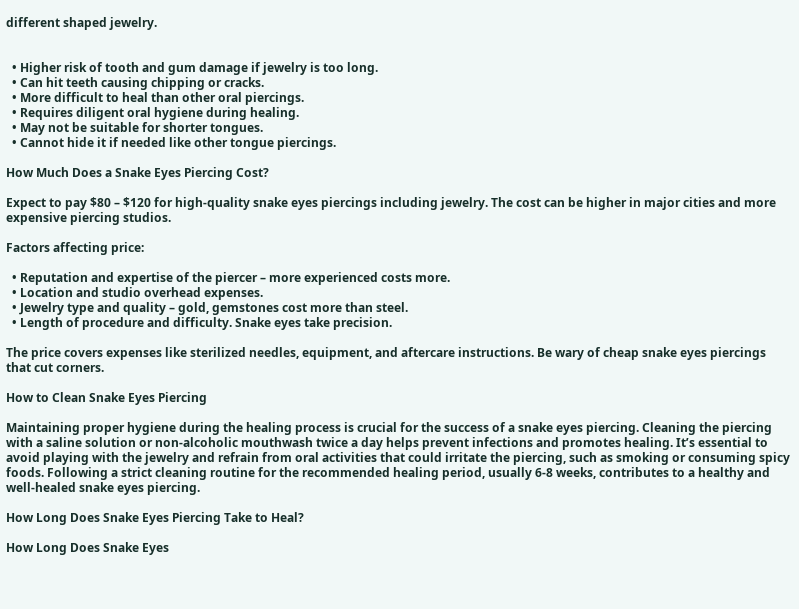different shaped jewelry.


  • Higher risk of tooth and gum damage if jewelry is too long.
  • Can hit teeth causing chipping or cracks.
  • More difficult to heal than other oral piercings.
  • Requires diligent oral hygiene during healing.
  • May not be suitable for shorter tongues.
  • Cannot hide it if needed like other tongue piercings.

How Much Does a Snake Eyes Piercing Cost?

Expect to pay $80 – $120 for high-quality snake eyes piercings including jewelry. The cost can be higher in major cities and more expensive piercing studios.

Factors affecting price:

  • Reputation and expertise of the piercer – more experienced costs more.
  • Location and studio overhead expenses.
  • Jewelry type and quality – gold, gemstones cost more than steel.
  • Length of procedure and difficulty. Snake eyes take precision.

The price covers expenses like sterilized needles, equipment, and aftercare instructions. Be wary of cheap snake eyes piercings that cut corners.

How to Clean Snake Eyes Piercing

Maintaining proper hygiene during the healing process is crucial for the success of a snake eyes piercing. Cleaning the piercing with a saline solution or non-alcoholic mouthwash twice a day helps prevent infections and promotes healing. It’s essential to avoid playing with the jewelry and refrain from oral activities that could irritate the piercing, such as smoking or consuming spicy foods. Following a strict cleaning routine for the recommended healing period, usually 6-8 weeks, contributes to a healthy and well-healed snake eyes piercing.

How Long Does Snake Eyes Piercing Take to Heal?

How Long Does Snake Eyes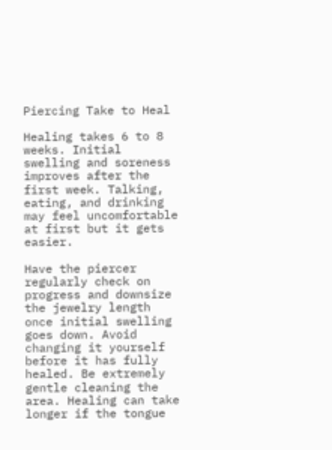Piercing Take to Heal

Healing takes 6 to 8 weeks. Initial swelling and soreness improves after the first week. Talking, eating, and drinking may feel uncomfortable at first but it gets easier.

Have the piercer regularly check on progress and downsize the jewelry length once initial swelling goes down. Avoid changing it yourself before it has fully healed. Be extremely gentle cleaning the area. Healing can take longer if the tongue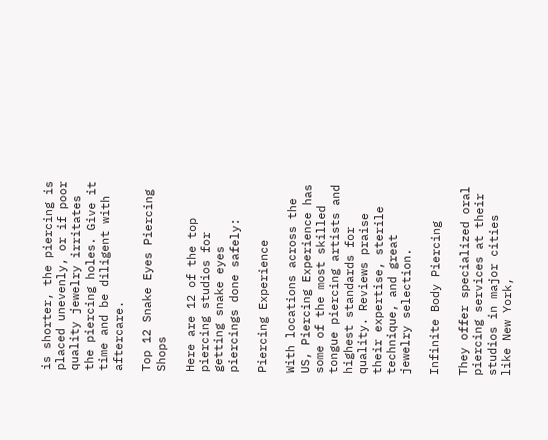is shorter, the piercing is placed unevenly, or if poor quality jewelry irritates the piercing holes. Give it time and be diligent with aftercare.

Top 12 Snake Eyes Piercing Shops

Here are 12 of the top piercing studios for getting snake eyes piercings done safely:

Piercing Experience

With locations across the US, Piercing Experience has some of the most skilled tongue piercing artists and highest standards for quality. Reviews praise their expertise, sterile technique, and great jewelry selection.

Infinite Body Piercing

They offer specialized oral piercing services at their studios in major cities like New York,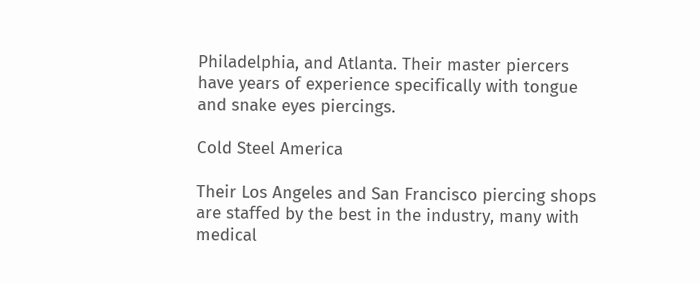Philadelphia, and Atlanta. Their master piercers have years of experience specifically with tongue and snake eyes piercings.

Cold Steel America

Their Los Angeles and San Francisco piercing shops are staffed by the best in the industry, many with medical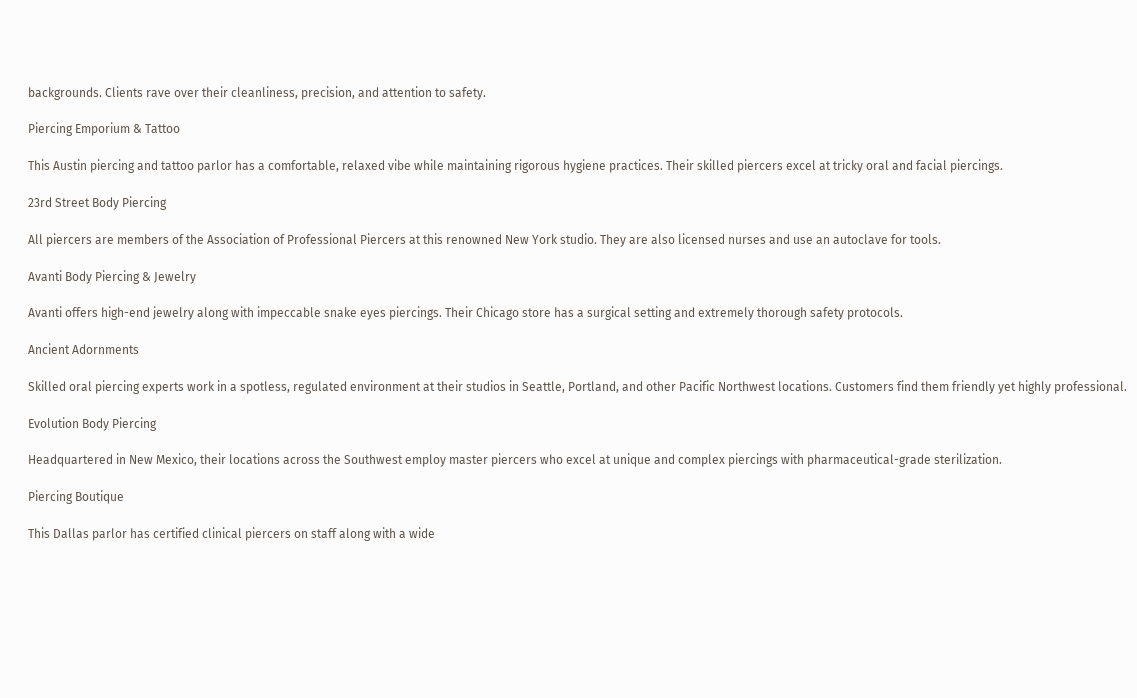backgrounds. Clients rave over their cleanliness, precision, and attention to safety.

Piercing Emporium & Tattoo

This Austin piercing and tattoo parlor has a comfortable, relaxed vibe while maintaining rigorous hygiene practices. Their skilled piercers excel at tricky oral and facial piercings.

23rd Street Body Piercing

All piercers are members of the Association of Professional Piercers at this renowned New York studio. They are also licensed nurses and use an autoclave for tools.

Avanti Body Piercing & Jewelry

Avanti offers high-end jewelry along with impeccable snake eyes piercings. Their Chicago store has a surgical setting and extremely thorough safety protocols.

Ancient Adornments

Skilled oral piercing experts work in a spotless, regulated environment at their studios in Seattle, Portland, and other Pacific Northwest locations. Customers find them friendly yet highly professional.

Evolution Body Piercing

Headquartered in New Mexico, their locations across the Southwest employ master piercers who excel at unique and complex piercings with pharmaceutical-grade sterilization.

Piercing Boutique

This Dallas parlor has certified clinical piercers on staff along with a wide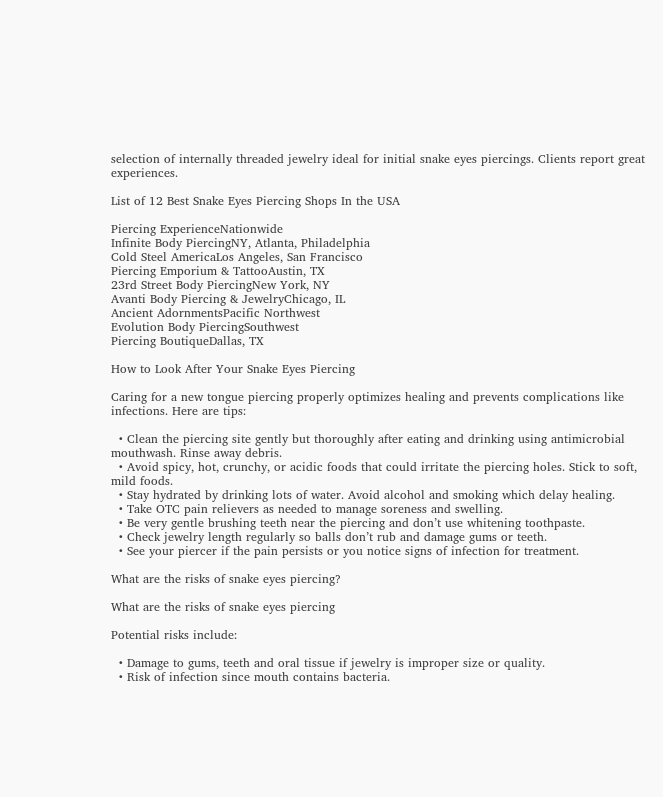selection of internally threaded jewelry ideal for initial snake eyes piercings. Clients report great experiences.

List of 12 Best Snake Eyes Piercing Shops In the USA

Piercing ExperienceNationwide
Infinite Body PiercingNY, Atlanta, Philadelphia
Cold Steel AmericaLos Angeles, San Francisco
Piercing Emporium & TattooAustin, TX
23rd Street Body PiercingNew York, NY
Avanti Body Piercing & JewelryChicago, IL
Ancient AdornmentsPacific Northwest
Evolution Body PiercingSouthwest
Piercing BoutiqueDallas, TX

How to Look After Your Snake Eyes Piercing

Caring for a new tongue piercing properly optimizes healing and prevents complications like infections. Here are tips:

  • Clean the piercing site gently but thoroughly after eating and drinking using antimicrobial mouthwash. Rinse away debris.
  • Avoid spicy, hot, crunchy, or acidic foods that could irritate the piercing holes. Stick to soft, mild foods.
  • Stay hydrated by drinking lots of water. Avoid alcohol and smoking which delay healing.
  • Take OTC pain relievers as needed to manage soreness and swelling.
  • Be very gentle brushing teeth near the piercing and don’t use whitening toothpaste.
  • Check jewelry length regularly so balls don’t rub and damage gums or teeth.
  • See your piercer if the pain persists or you notice signs of infection for treatment.

What are the risks of snake eyes piercing?

What are the risks of snake eyes piercing

Potential risks include:

  • Damage to gums, teeth and oral tissue if jewelry is improper size or quality.
  • Risk of infection since mouth contains bacteria.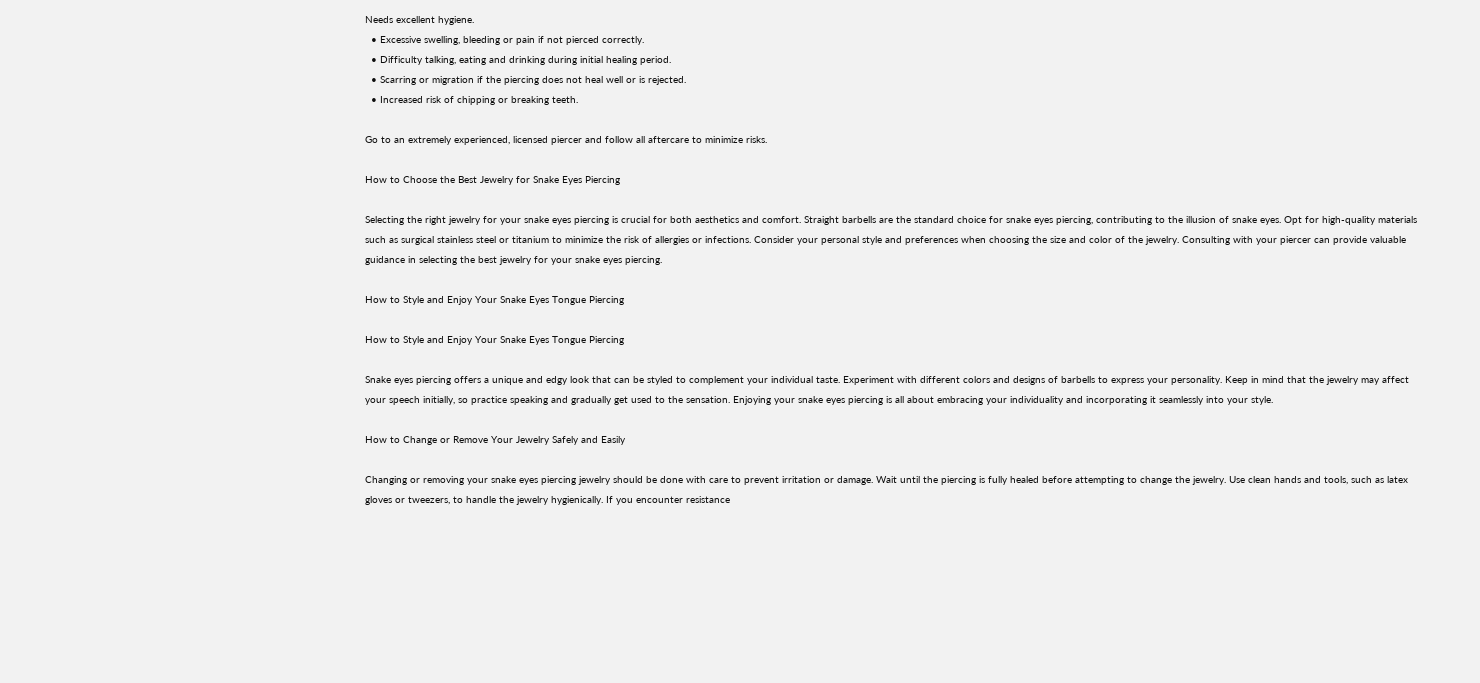Needs excellent hygiene.
  • Excessive swelling, bleeding or pain if not pierced correctly.
  • Difficulty talking, eating and drinking during initial healing period.
  • Scarring or migration if the piercing does not heal well or is rejected.
  • Increased risk of chipping or breaking teeth.

Go to an extremely experienced, licensed piercer and follow all aftercare to minimize risks.

How to Choose the Best Jewelry for Snake Eyes Piercing

Selecting the right jewelry for your snake eyes piercing is crucial for both aesthetics and comfort. Straight barbells are the standard choice for snake eyes piercing, contributing to the illusion of snake eyes. Opt for high-quality materials such as surgical stainless steel or titanium to minimize the risk of allergies or infections. Consider your personal style and preferences when choosing the size and color of the jewelry. Consulting with your piercer can provide valuable guidance in selecting the best jewelry for your snake eyes piercing.

How to Style and Enjoy Your Snake Eyes Tongue Piercing

How to Style and Enjoy Your Snake Eyes Tongue Piercing

Snake eyes piercing offers a unique and edgy look that can be styled to complement your individual taste. Experiment with different colors and designs of barbells to express your personality. Keep in mind that the jewelry may affect your speech initially, so practice speaking and gradually get used to the sensation. Enjoying your snake eyes piercing is all about embracing your individuality and incorporating it seamlessly into your style.

How to Change or Remove Your Jewelry Safely and Easily

Changing or removing your snake eyes piercing jewelry should be done with care to prevent irritation or damage. Wait until the piercing is fully healed before attempting to change the jewelry. Use clean hands and tools, such as latex gloves or tweezers, to handle the jewelry hygienically. If you encounter resistance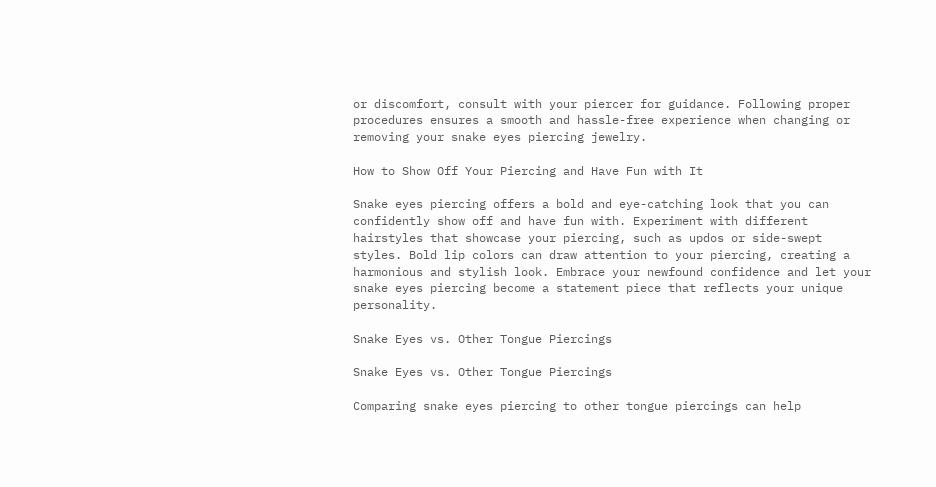or discomfort, consult with your piercer for guidance. Following proper procedures ensures a smooth and hassle-free experience when changing or removing your snake eyes piercing jewelry.

How to Show Off Your Piercing and Have Fun with It

Snake eyes piercing offers a bold and eye-catching look that you can confidently show off and have fun with. Experiment with different hairstyles that showcase your piercing, such as updos or side-swept styles. Bold lip colors can draw attention to your piercing, creating a harmonious and stylish look. Embrace your newfound confidence and let your snake eyes piercing become a statement piece that reflects your unique personality.

Snake Eyes vs. Other Tongue Piercings

Snake Eyes vs. Other Tongue Piercings

Comparing snake eyes piercing to other tongue piercings can help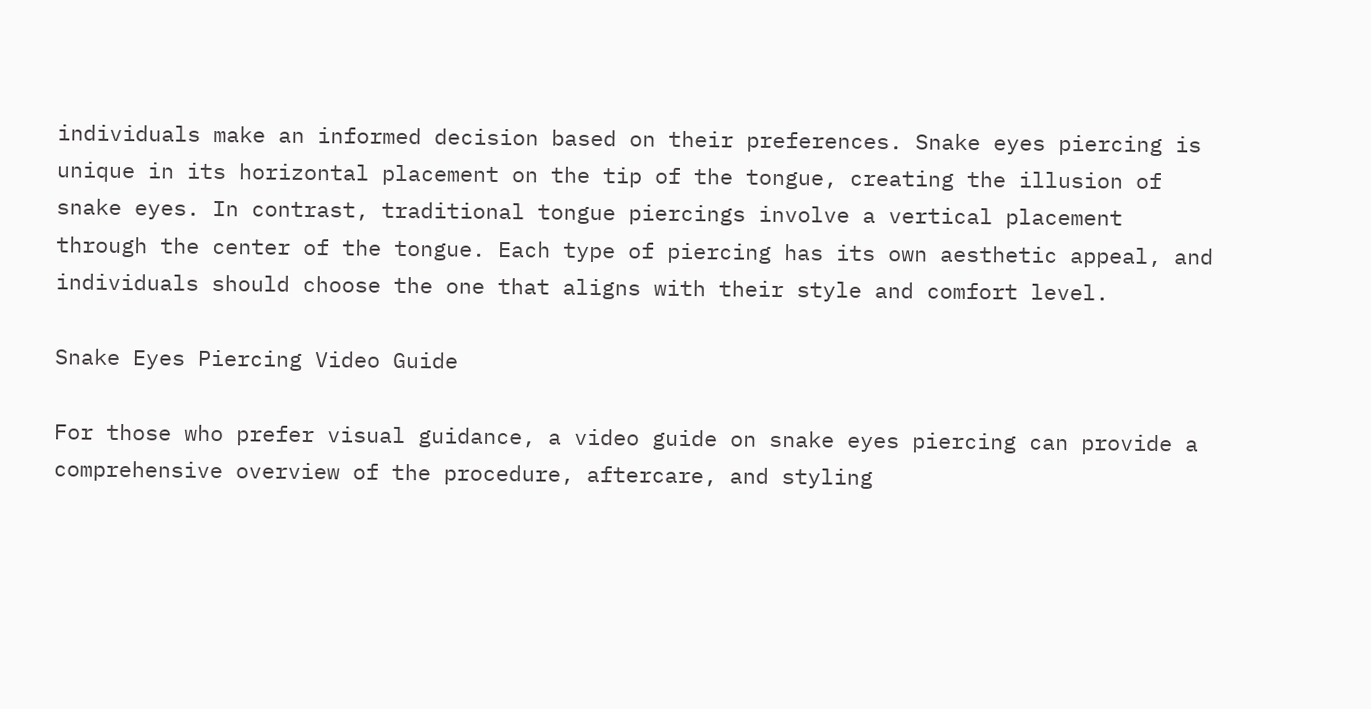individuals make an informed decision based on their preferences. Snake eyes piercing is unique in its horizontal placement on the tip of the tongue, creating the illusion of snake eyes. In contrast, traditional tongue piercings involve a vertical placement through the center of the tongue. Each type of piercing has its own aesthetic appeal, and individuals should choose the one that aligns with their style and comfort level.

Snake Eyes Piercing Video Guide

For those who prefer visual guidance, a video guide on snake eyes piercing can provide a comprehensive overview of the procedure, aftercare, and styling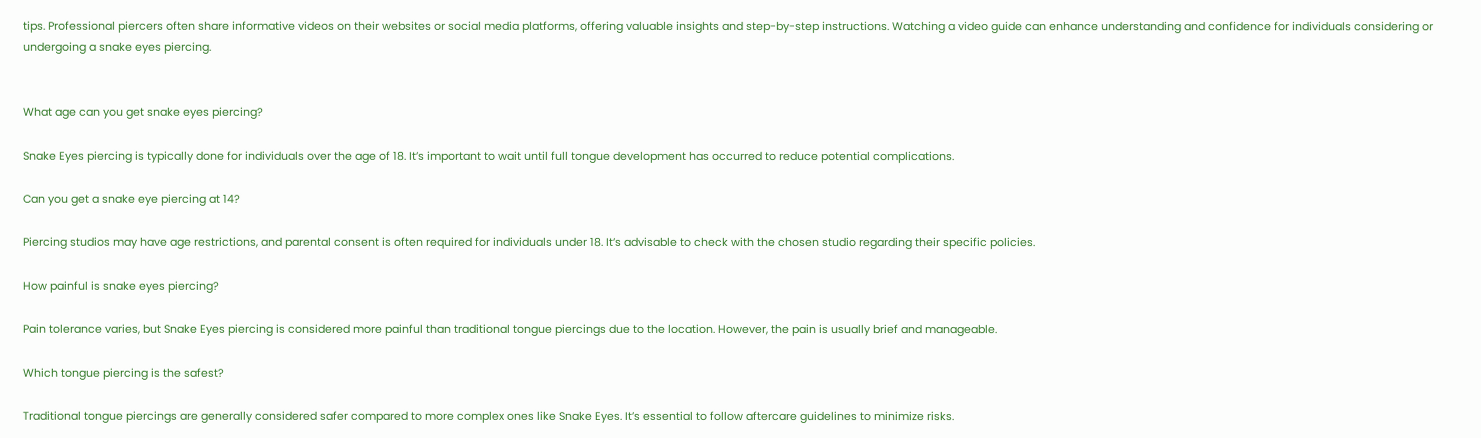tips. Professional piercers often share informative videos on their websites or social media platforms, offering valuable insights and step-by-step instructions. Watching a video guide can enhance understanding and confidence for individuals considering or undergoing a snake eyes piercing.


What age can you get snake eyes piercing?

Snake Eyes piercing is typically done for individuals over the age of 18. It’s important to wait until full tongue development has occurred to reduce potential complications.

Can you get a snake eye piercing at 14?

Piercing studios may have age restrictions, and parental consent is often required for individuals under 18. It’s advisable to check with the chosen studio regarding their specific policies.

How painful is snake eyes piercing?

Pain tolerance varies, but Snake Eyes piercing is considered more painful than traditional tongue piercings due to the location. However, the pain is usually brief and manageable.

Which tongue piercing is the safest?

Traditional tongue piercings are generally considered safer compared to more complex ones like Snake Eyes. It’s essential to follow aftercare guidelines to minimize risks.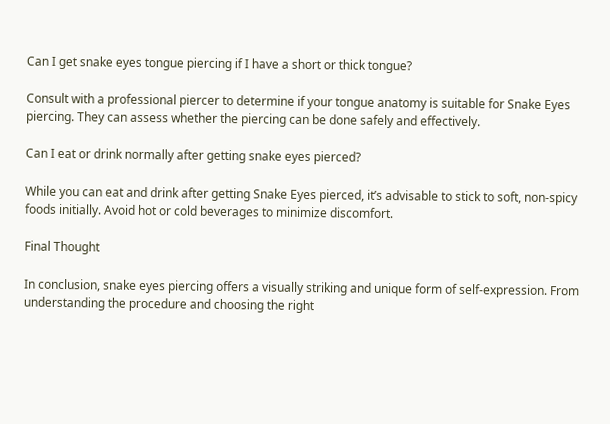Can I get snake eyes tongue piercing if I have a short or thick tongue?

Consult with a professional piercer to determine if your tongue anatomy is suitable for Snake Eyes piercing. They can assess whether the piercing can be done safely and effectively.

Can I eat or drink normally after getting snake eyes pierced?

While you can eat and drink after getting Snake Eyes pierced, it’s advisable to stick to soft, non-spicy foods initially. Avoid hot or cold beverages to minimize discomfort.

Final Thought

In conclusion, snake eyes piercing offers a visually striking and unique form of self-expression. From understanding the procedure and choosing the right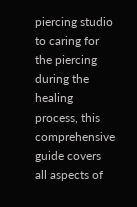piercing studio to caring for the piercing during the healing process, this comprehensive guide covers all aspects of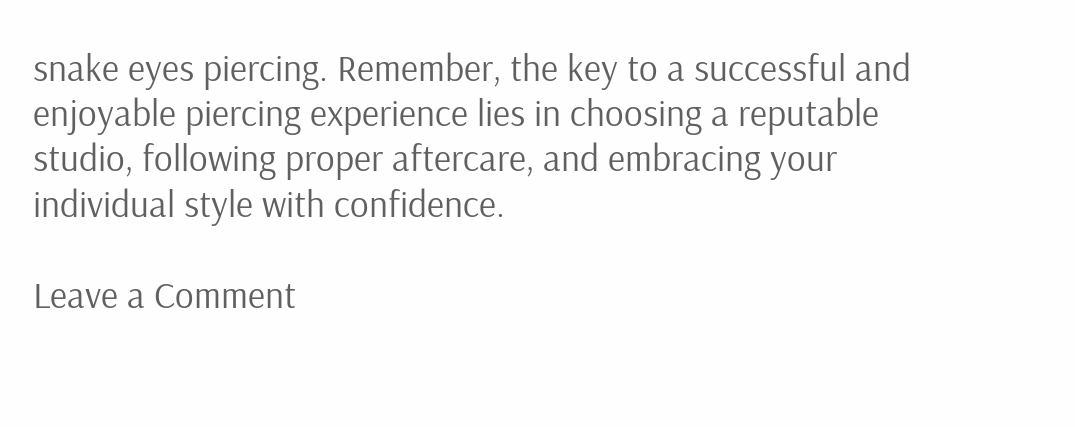snake eyes piercing. Remember, the key to a successful and enjoyable piercing experience lies in choosing a reputable studio, following proper aftercare, and embracing your individual style with confidence.

Leave a Comment